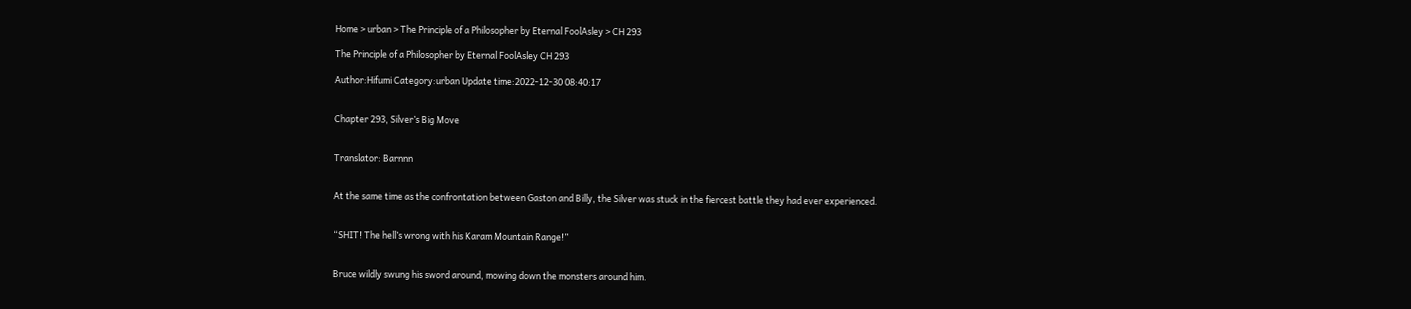Home > urban > The Principle of a Philosopher by Eternal FoolAsley > CH 293

The Principle of a Philosopher by Eternal FoolAsley CH 293

Author:Hifumi Category:urban Update time:2022-12-30 08:40:17


Chapter 293, Silver’s Big Move


Translator: Barnnn


At the same time as the confrontation between Gaston and Billy, the Silver was stuck in the fiercest battle they had ever experienced.


“SHIT! The hell’s wrong with his Karam Mountain Range!”


Bruce wildly swung his sword around, mowing down the monsters around him.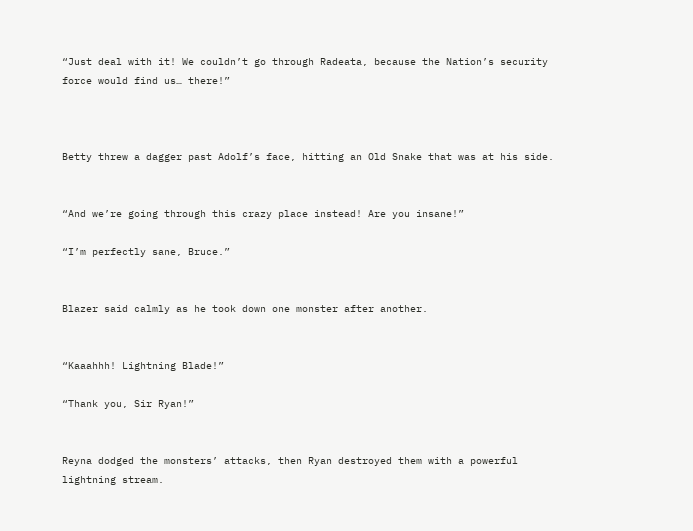“Just deal with it! We couldn’t go through Radeata, because the Nation’s security force would find us… there!”



Betty threw a dagger past Adolf’s face, hitting an Old Snake that was at his side.


“And we’re going through this crazy place instead! Are you insane!”

“I’m perfectly sane, Bruce.”


Blazer said calmly as he took down one monster after another.


“Kaaahhh! Lightning Blade!”

“Thank you, Sir Ryan!”


Reyna dodged the monsters’ attacks, then Ryan destroyed them with a powerful lightning stream.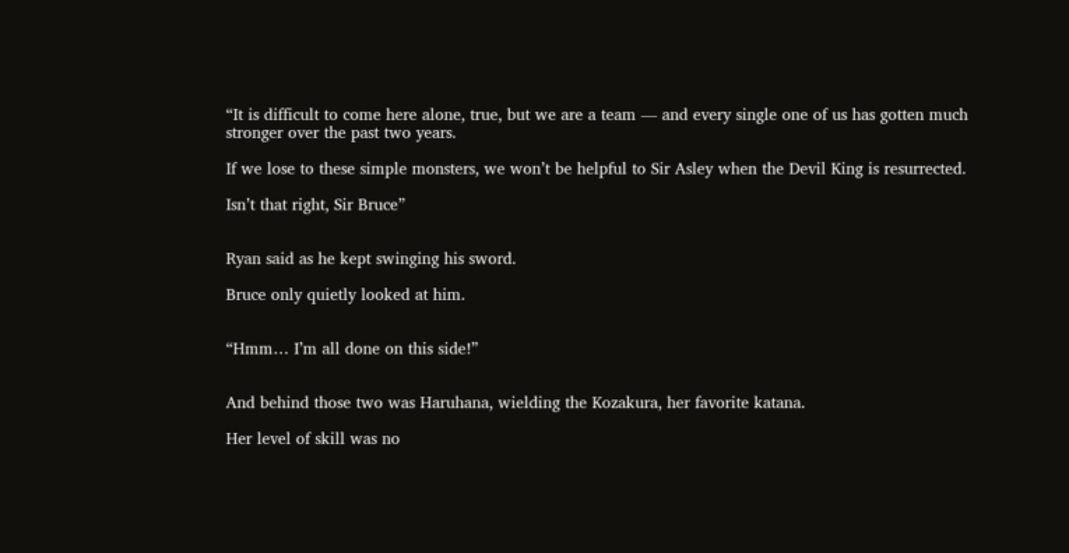“It is difficult to come here alone, true, but we are a team — and every single one of us has gotten much stronger over the past two years.

If we lose to these simple monsters, we won’t be helpful to Sir Asley when the Devil King is resurrected.

Isn’t that right, Sir Bruce”


Ryan said as he kept swinging his sword.

Bruce only quietly looked at him.


“Hmm… I’m all done on this side!”


And behind those two was Haruhana, wielding the Kozakura, her favorite katana.

Her level of skill was no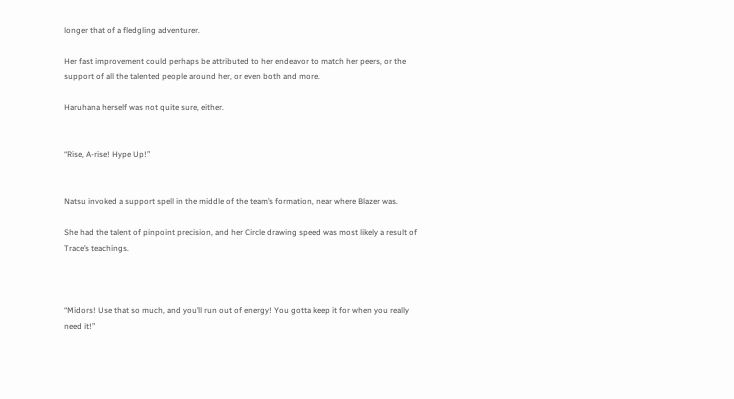longer that of a fledgling adventurer.

Her fast improvement could perhaps be attributed to her endeavor to match her peers, or the support of all the talented people around her, or even both and more.

Haruhana herself was not quite sure, either.


“Rise, A-rise! Hype Up!”


Natsu invoked a support spell in the middle of the team’s formation, near where Blazer was.

She had the talent of pinpoint precision, and her Circle drawing speed was most likely a result of Trace’s teachings.



“Midors! Use that so much, and you’ll run out of energy! You gotta keep it for when you really need it!”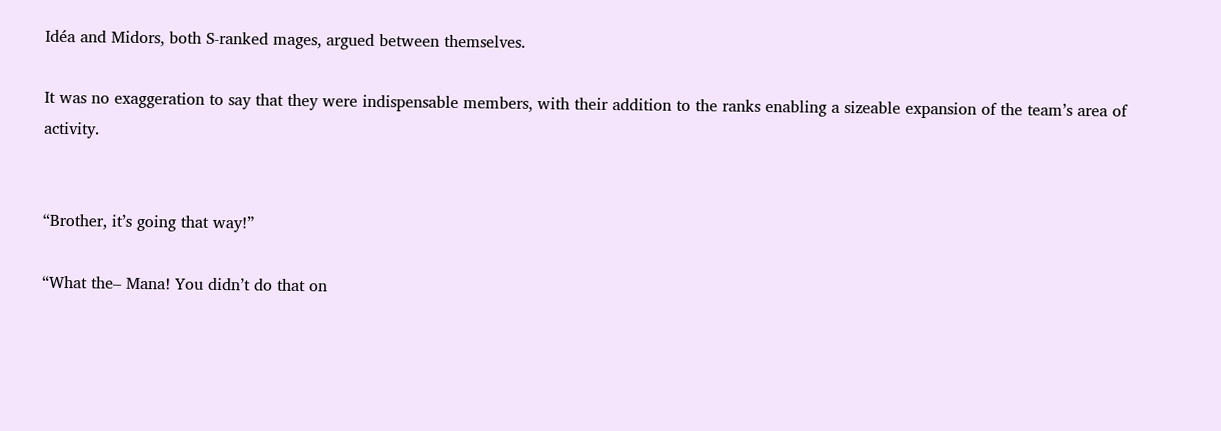Idéa and Midors, both S-ranked mages, argued between themselves.

It was no exaggeration to say that they were indispensable members, with their addition to the ranks enabling a sizeable expansion of the team’s area of activity.


“Brother, it’s going that way!”

“What the– Mana! You didn’t do that on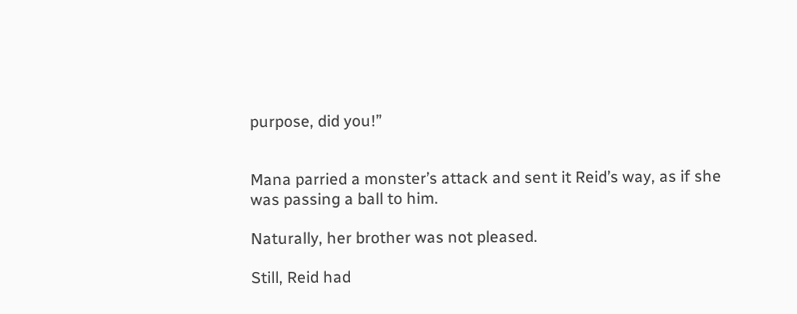purpose, did you!”


Mana parried a monster’s attack and sent it Reid’s way, as if she was passing a ball to him.

Naturally, her brother was not pleased.

Still, Reid had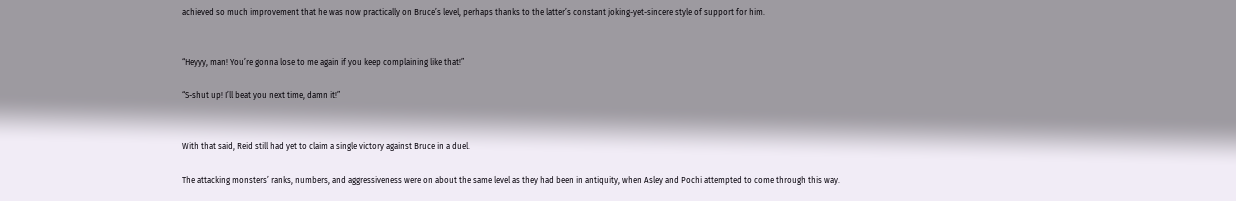achieved so much improvement that he was now practically on Bruce’s level, perhaps thanks to the latter’s constant joking-yet-sincere style of support for him.


“Heyyy, man! You’re gonna lose to me again if you keep complaining like that!”

“S-shut up! I’ll beat you next time, damn it!”


With that said, Reid still had yet to claim a single victory against Bruce in a duel.

The attacking monsters’ ranks, numbers, and aggressiveness were on about the same level as they had been in antiquity, when Asley and Pochi attempted to come through this way.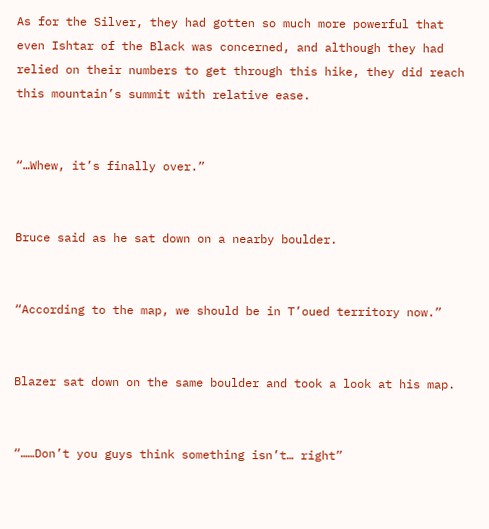As for the Silver, they had gotten so much more powerful that even Ishtar of the Black was concerned, and although they had relied on their numbers to get through this hike, they did reach this mountain’s summit with relative ease.


“…Whew, it’s finally over.”


Bruce said as he sat down on a nearby boulder.


“According to the map, we should be in T’oued territory now.”


Blazer sat down on the same boulder and took a look at his map.


“……Don’t you guys think something isn’t… right”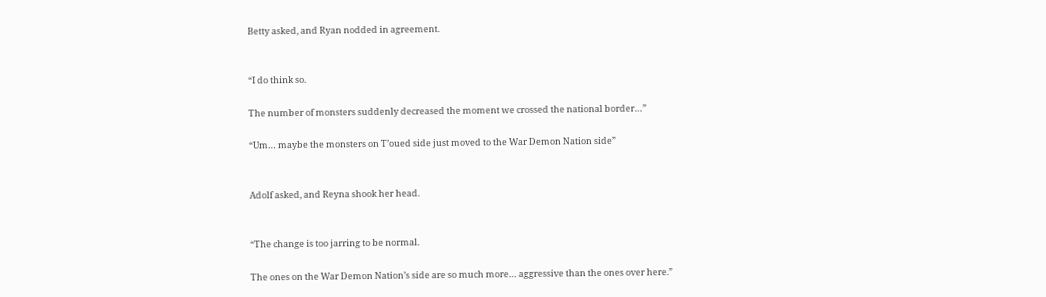Betty asked, and Ryan nodded in agreement.


“I do think so.

The number of monsters suddenly decreased the moment we crossed the national border…”

“Um… maybe the monsters on T’oued side just moved to the War Demon Nation side”


Adolf asked, and Reyna shook her head.


“The change is too jarring to be normal.

The ones on the War Demon Nation’s side are so much more… aggressive than the ones over here.”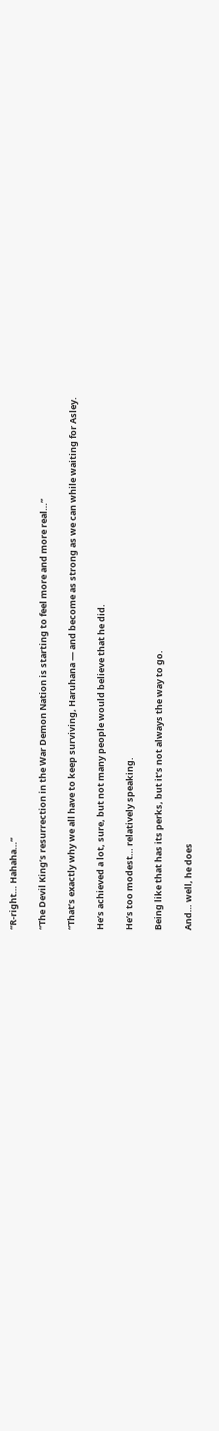“R-right… Hahaha…”

“The Devil King’s resurrection in the War Demon Nation is starting to feel more and more real…”

“That’s exactly why we all have to keep surviving, Haruhana — and become as strong as we can while waiting for Asley.

He’s achieved a lot, sure, but not many people would believe that he did.

He’s too modest… relatively speaking.

Being like that has its perks, but it’s not always the way to go.

And… well, he does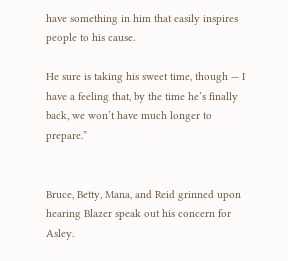have something in him that easily inspires people to his cause.

He sure is taking his sweet time, though — I have a feeling that, by the time he’s finally back, we won’t have much longer to prepare.”


Bruce, Betty, Mana, and Reid grinned upon hearing Blazer speak out his concern for Asley.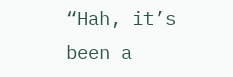“Hah, it’s been a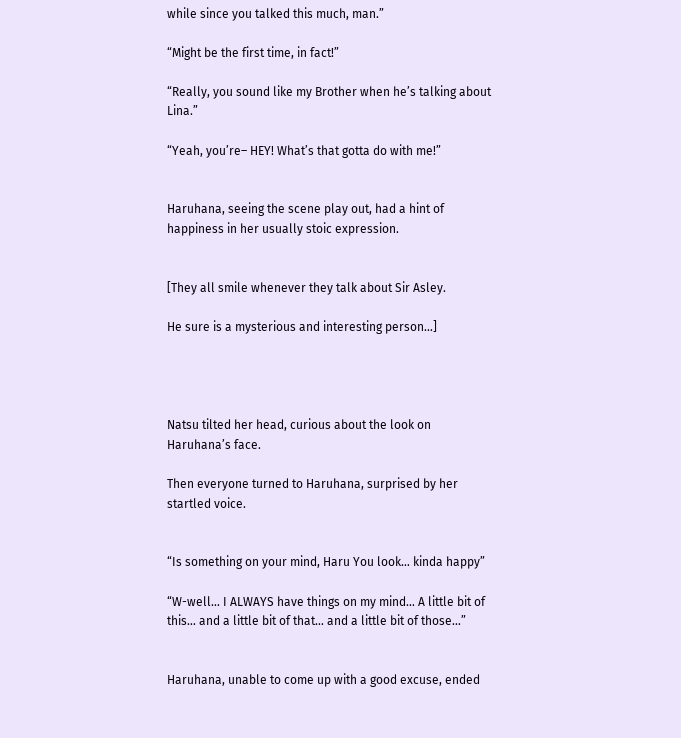while since you talked this much, man.”

“Might be the first time, in fact!”

“Really, you sound like my Brother when he’s talking about Lina.”

“Yeah, you’re– HEY! What’s that gotta do with me!”


Haruhana, seeing the scene play out, had a hint of happiness in her usually stoic expression.


[They all smile whenever they talk about Sir Asley.

He sure is a mysterious and interesting person…]




Natsu tilted her head, curious about the look on Haruhana’s face.

Then everyone turned to Haruhana, surprised by her startled voice.


“Is something on your mind, Haru You look… kinda happy”

“W-well… I ALWAYS have things on my mind… A little bit of this… and a little bit of that… and a little bit of those…”


Haruhana, unable to come up with a good excuse, ended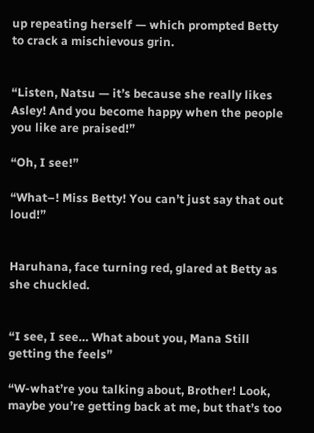up repeating herself — which prompted Betty to crack a mischievous grin.


“Listen, Natsu — it’s because she really likes Asley! And you become happy when the people you like are praised!”

“Oh, I see!”

“What–! Miss Betty! You can’t just say that out loud!”


Haruhana, face turning red, glared at Betty as she chuckled.


“I see, I see… What about you, Mana Still getting the feels”

“W-what’re you talking about, Brother! Look, maybe you’re getting back at me, but that’s too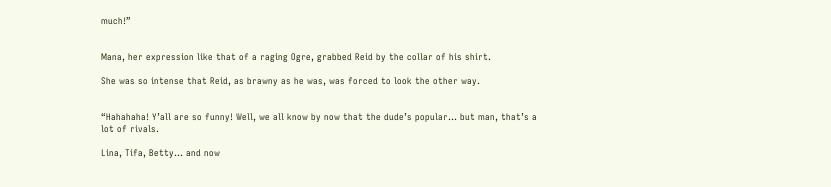much!”


Mana, her expression like that of a raging Ogre, grabbed Reid by the collar of his shirt.

She was so intense that Reid, as brawny as he was, was forced to look the other way.


“Hahahaha! Y’all are so funny! Well, we all know by now that the dude’s popular… but man, that’s a lot of rivals.

Lina, Tifa, Betty… and now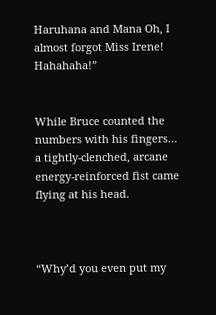Haruhana and Mana Oh, I almost forgot Miss Irene! Hahahaha!”


While Bruce counted the numbers with his fingers… a tightly-clenched, arcane energy-reinforced fist came flying at his head.



“Why’d you even put my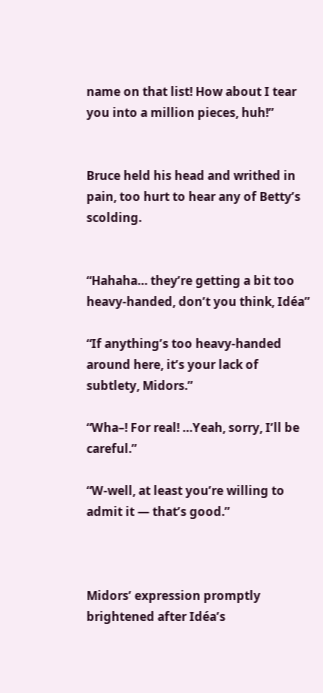name on that list! How about I tear you into a million pieces, huh!”


Bruce held his head and writhed in pain, too hurt to hear any of Betty’s scolding.


“Hahaha… they’re getting a bit too heavy-handed, don’t you think, Idéa”

“If anything’s too heavy-handed around here, it’s your lack of subtlety, Midors.”

“Wha–! For real! …Yeah, sorry, I’ll be careful.”

“W-well, at least you’re willing to admit it — that’s good.”



Midors’ expression promptly brightened after Idéa’s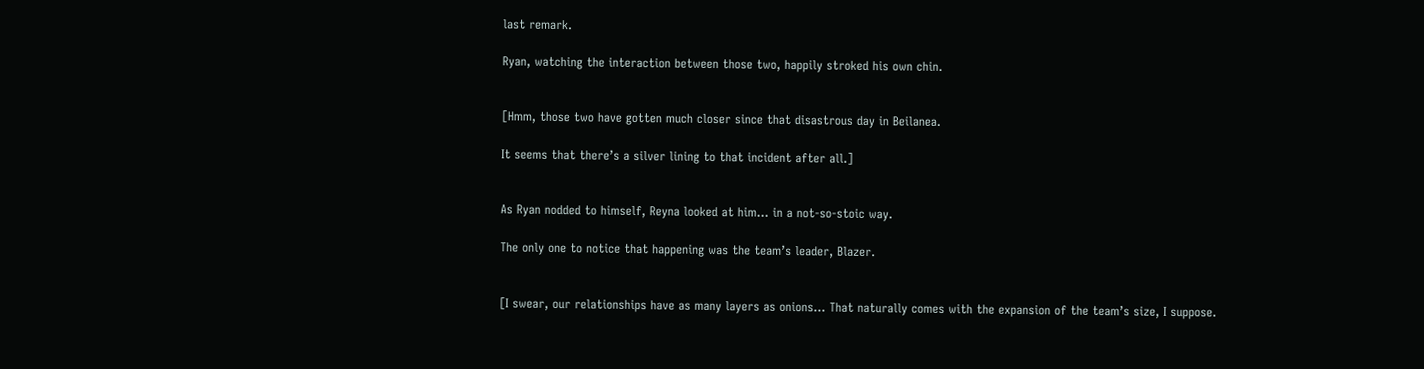last remark.

Ryan, watching the interaction between those two, happily stroked his own chin.


[Hmm, those two have gotten much closer since that disastrous day in Beilanea.

It seems that there’s a silver lining to that incident after all.]


As Ryan nodded to himself, Reyna looked at him… in a not-so-stoic way.

The only one to notice that happening was the team’s leader, Blazer.


[I swear, our relationships have as many layers as onions… That naturally comes with the expansion of the team’s size, I suppose.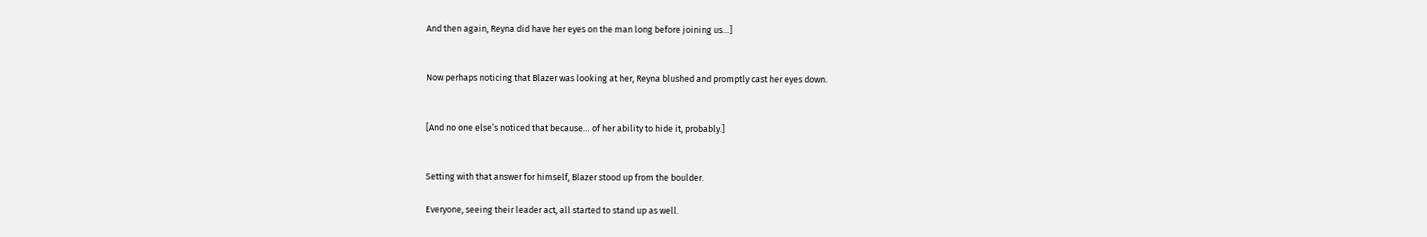And then again, Reyna did have her eyes on the man long before joining us…]


Now perhaps noticing that Blazer was looking at her, Reyna blushed and promptly cast her eyes down.


[And no one else’s noticed that because… of her ability to hide it, probably.]


Setting with that answer for himself, Blazer stood up from the boulder.

Everyone, seeing their leader act, all started to stand up as well.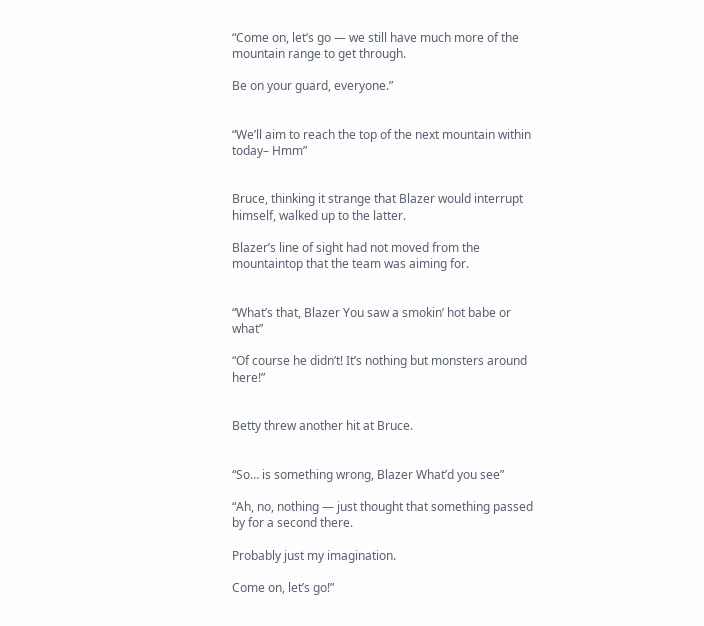“Come on, let’s go — we still have much more of the mountain range to get through.

Be on your guard, everyone.”


“We’ll aim to reach the top of the next mountain within today– Hmm”


Bruce, thinking it strange that Blazer would interrupt himself, walked up to the latter.

Blazer’s line of sight had not moved from the mountaintop that the team was aiming for.


“What’s that, Blazer You saw a smokin’ hot babe or what”

“Of course he didn’t! It’s nothing but monsters around here!”


Betty threw another hit at Bruce.


“So… is something wrong, Blazer What’d you see”

“Ah, no, nothing — just thought that something passed by for a second there.

Probably just my imagination.

Come on, let’s go!”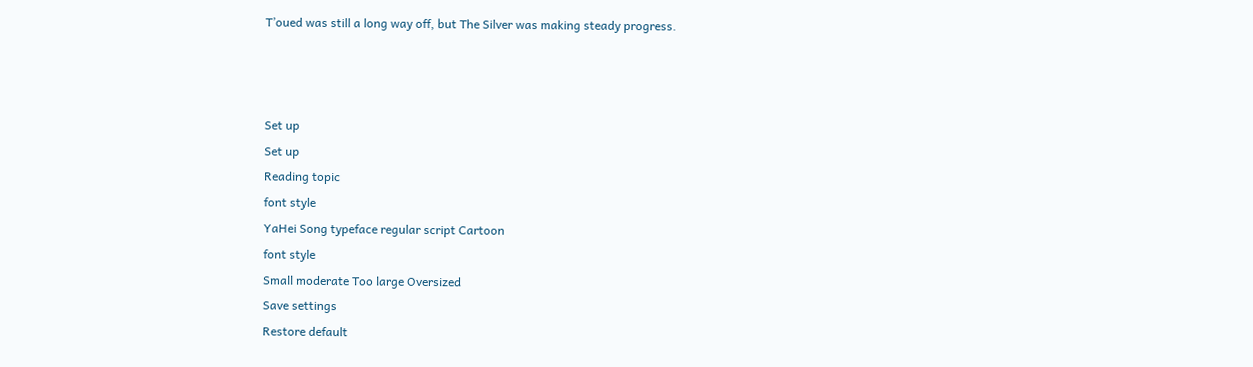T’oued was still a long way off, but The Silver was making steady progress.



Set up
Set up
Reading topic
font style
YaHei Song typeface regular script Cartoon
font style
Small moderate Too large Oversized
Save settings
Restore default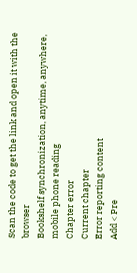Scan the code to get the link and open it with the browser
Bookshelf synchronization, anytime, anywhere, mobile phone reading
Chapter error
Current chapter
Error reporting content
Add < Pre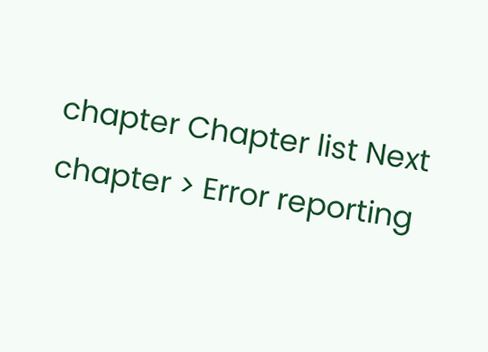chapter Chapter list Next chapter > Error reporting